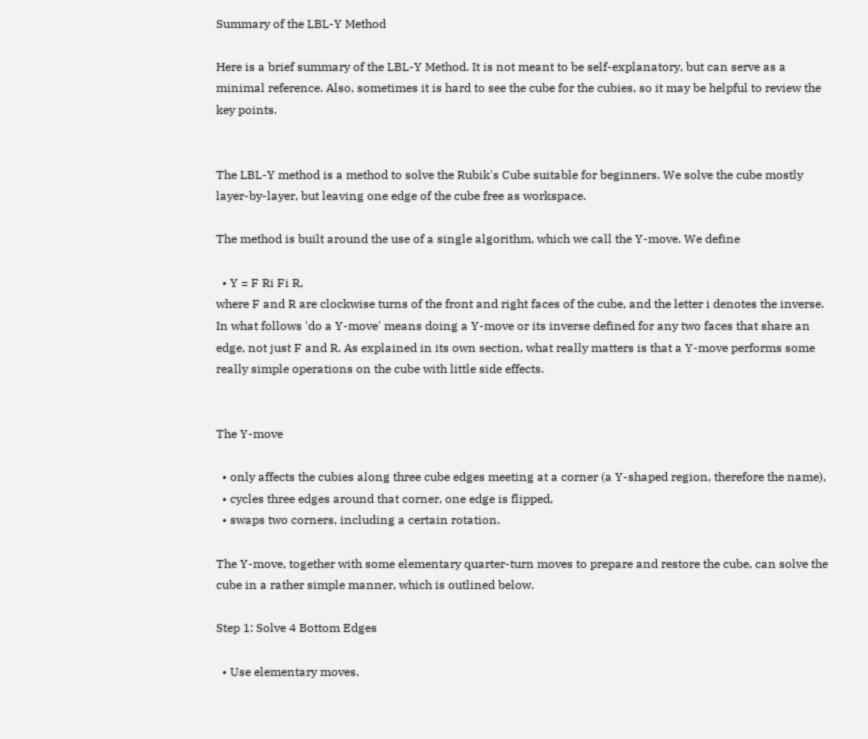Summary of the LBL-Y Method

Here is a brief summary of the LBL-Y Method. It is not meant to be self-explanatory, but can serve as a minimal reference. Also, sometimes it is hard to see the cube for the cubies, so it may be helpful to review the key points.


The LBL-Y method is a method to solve the Rubik's Cube suitable for beginners. We solve the cube mostly layer-by-layer, but leaving one edge of the cube free as workspace.

The method is built around the use of a single algorithm, which we call the Y-move. We define

  • Y = F Ri Fi R,
where F and R are clockwise turns of the front and right faces of the cube, and the letter i denotes the inverse. In what follows 'do a Y-move' means doing a Y-move or its inverse defined for any two faces that share an edge, not just F and R. As explained in its own section, what really matters is that a Y-move performs some really simple operations on the cube with little side effects.


The Y-move

  • only affects the cubies along three cube edges meeting at a corner (a Y-shaped region, therefore the name),
  • cycles three edges around that corner, one edge is flipped,
  • swaps two corners, including a certain rotation.

The Y-move, together with some elementary quarter-turn moves to prepare and restore the cube, can solve the cube in a rather simple manner, which is outlined below.

Step 1: Solve 4 Bottom Edges

  • Use elementary moves.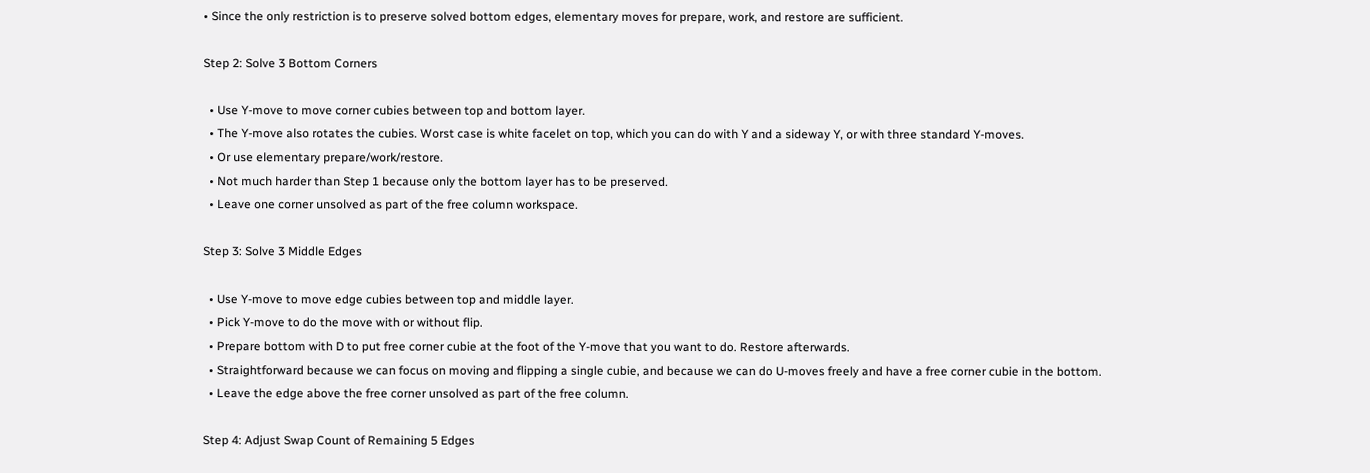• Since the only restriction is to preserve solved bottom edges, elementary moves for prepare, work, and restore are sufficient.

Step 2: Solve 3 Bottom Corners

  • Use Y-move to move corner cubies between top and bottom layer.
  • The Y-move also rotates the cubies. Worst case is white facelet on top, which you can do with Y and a sideway Y, or with three standard Y-moves.
  • Or use elementary prepare/work/restore.
  • Not much harder than Step 1 because only the bottom layer has to be preserved.
  • Leave one corner unsolved as part of the free column workspace.

Step 3: Solve 3 Middle Edges

  • Use Y-move to move edge cubies between top and middle layer.
  • Pick Y-move to do the move with or without flip.
  • Prepare bottom with D to put free corner cubie at the foot of the Y-move that you want to do. Restore afterwards.
  • Straightforward because we can focus on moving and flipping a single cubie, and because we can do U-moves freely and have a free corner cubie in the bottom.
  • Leave the edge above the free corner unsolved as part of the free column.

Step 4: Adjust Swap Count of Remaining 5 Edges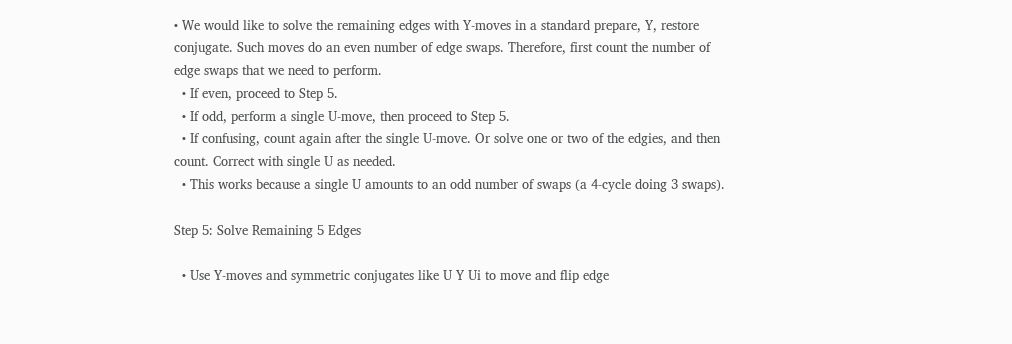• We would like to solve the remaining edges with Y-moves in a standard prepare, Y, restore conjugate. Such moves do an even number of edge swaps. Therefore, first count the number of edge swaps that we need to perform.
  • If even, proceed to Step 5.
  • If odd, perform a single U-move, then proceed to Step 5.
  • If confusing, count again after the single U-move. Or solve one or two of the edgies, and then count. Correct with single U as needed.
  • This works because a single U amounts to an odd number of swaps (a 4-cycle doing 3 swaps).

Step 5: Solve Remaining 5 Edges

  • Use Y-moves and symmetric conjugates like U Y Ui to move and flip edge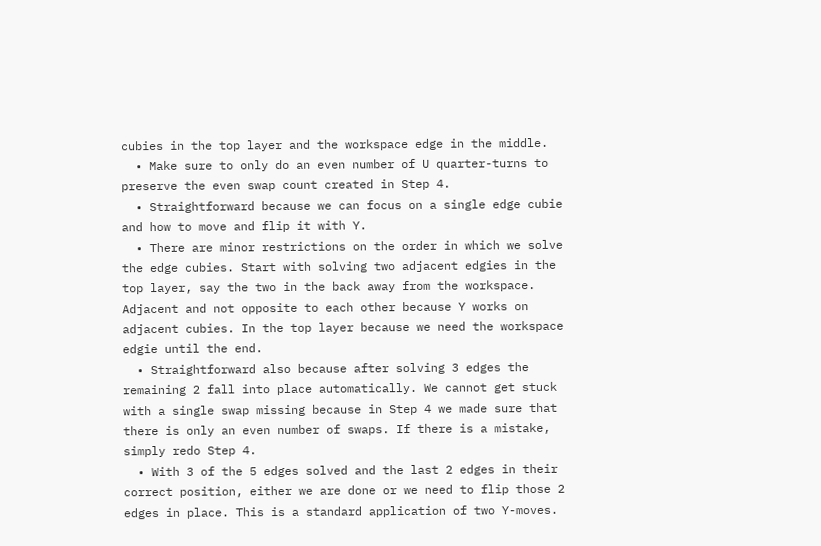cubies in the top layer and the workspace edge in the middle.
  • Make sure to only do an even number of U quarter-turns to preserve the even swap count created in Step 4.
  • Straightforward because we can focus on a single edge cubie and how to move and flip it with Y.
  • There are minor restrictions on the order in which we solve the edge cubies. Start with solving two adjacent edgies in the top layer, say the two in the back away from the workspace. Adjacent and not opposite to each other because Y works on adjacent cubies. In the top layer because we need the workspace edgie until the end.
  • Straightforward also because after solving 3 edges the remaining 2 fall into place automatically. We cannot get stuck with a single swap missing because in Step 4 we made sure that there is only an even number of swaps. If there is a mistake, simply redo Step 4.
  • With 3 of the 5 edges solved and the last 2 edges in their correct position, either we are done or we need to flip those 2 edges in place. This is a standard application of two Y-moves.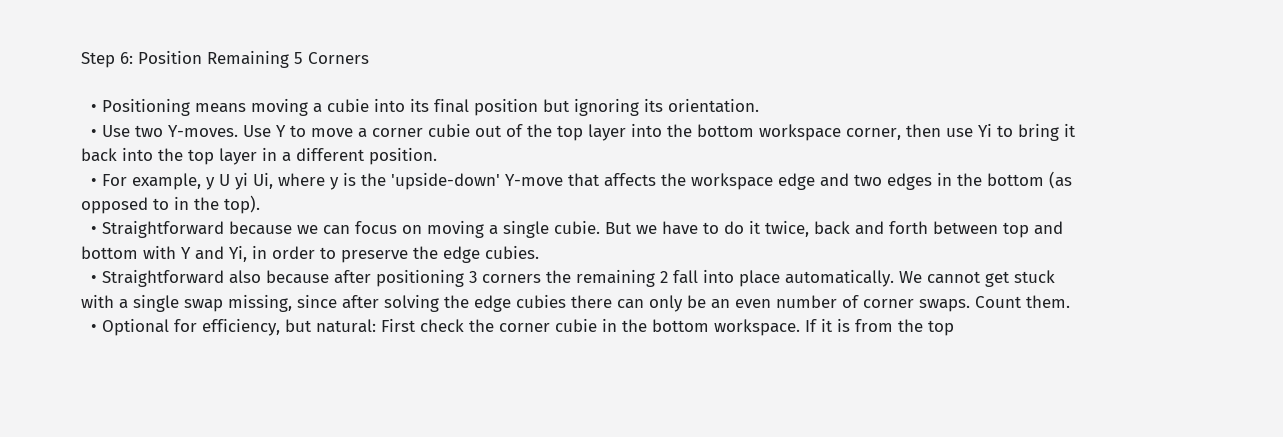Step 6: Position Remaining 5 Corners

  • Positioning means moving a cubie into its final position but ignoring its orientation.
  • Use two Y-moves. Use Y to move a corner cubie out of the top layer into the bottom workspace corner, then use Yi to bring it back into the top layer in a different position.
  • For example, y U yi Ui, where y is the 'upside-down' Y-move that affects the workspace edge and two edges in the bottom (as opposed to in the top).
  • Straightforward because we can focus on moving a single cubie. But we have to do it twice, back and forth between top and bottom with Y and Yi, in order to preserve the edge cubies.
  • Straightforward also because after positioning 3 corners the remaining 2 fall into place automatically. We cannot get stuck with a single swap missing, since after solving the edge cubies there can only be an even number of corner swaps. Count them.
  • Optional for efficiency, but natural: First check the corner cubie in the bottom workspace. If it is from the top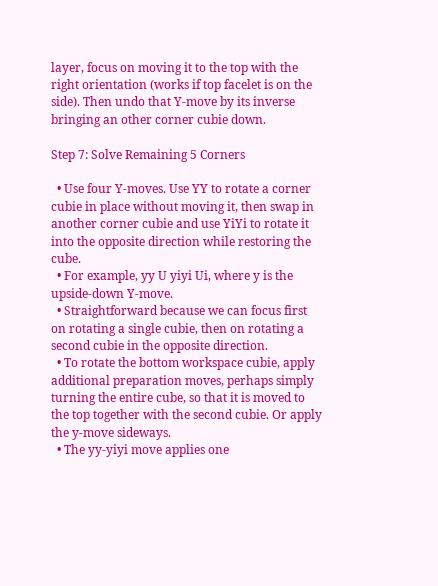layer, focus on moving it to the top with the right orientation (works if top facelet is on the side). Then undo that Y-move by its inverse bringing an other corner cubie down.

Step 7: Solve Remaining 5 Corners

  • Use four Y-moves. Use YY to rotate a corner cubie in place without moving it, then swap in another corner cubie and use YiYi to rotate it into the opposite direction while restoring the cube.
  • For example, yy U yiyi Ui, where y is the upside-down Y-move.
  • Straightforward because we can focus first on rotating a single cubie, then on rotating a second cubie in the opposite direction.
  • To rotate the bottom workspace cubie, apply additional preparation moves, perhaps simply turning the entire cube, so that it is moved to the top together with the second cubie. Or apply the y-move sideways.
  • The yy-yiyi move applies one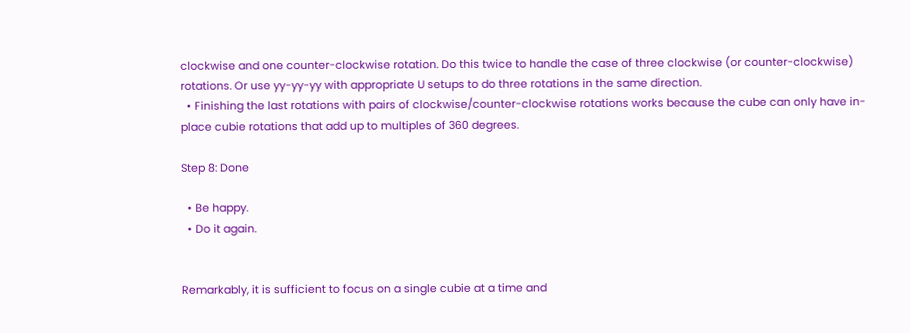clockwise and one counter-clockwise rotation. Do this twice to handle the case of three clockwise (or counter-clockwise) rotations. Or use yy-yy-yy with appropriate U setups to do three rotations in the same direction.
  • Finishing the last rotations with pairs of clockwise/counter-clockwise rotations works because the cube can only have in-place cubie rotations that add up to multiples of 360 degrees.

Step 8: Done

  • Be happy.
  • Do it again.


Remarkably, it is sufficient to focus on a single cubie at a time and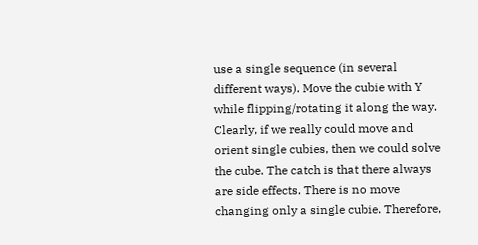use a single sequence (in several different ways). Move the cubie with Y while flipping/rotating it along the way. Clearly, if we really could move and orient single cubies, then we could solve the cube. The catch is that there always are side effects. There is no move changing only a single cubie. Therefore,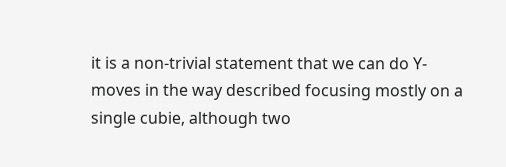it is a non-trivial statement that we can do Y-moves in the way described focusing mostly on a single cubie, although two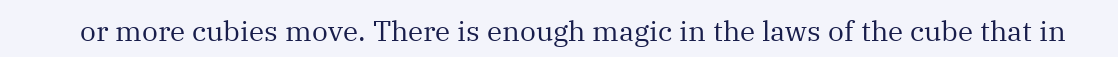or more cubies move. There is enough magic in the laws of the cube that in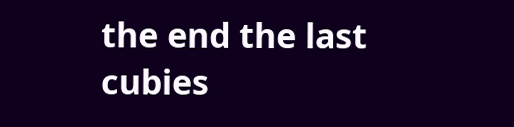the end the last cubies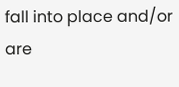fall into place and/or are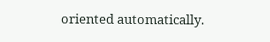oriented automatically.